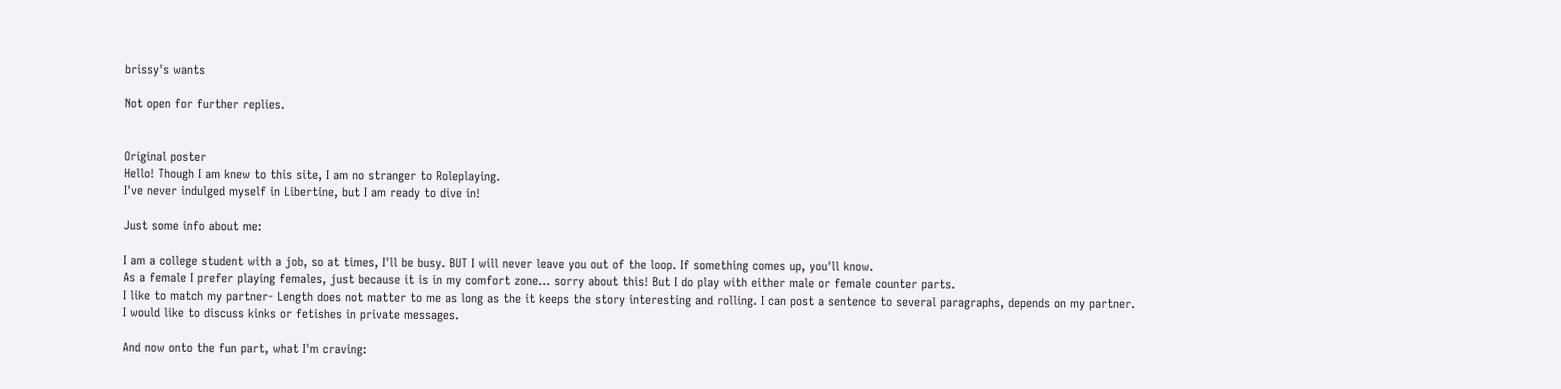brissy's wants

Not open for further replies.


Original poster
Hello! Though I am knew to this site, I am no stranger to Roleplaying.
I've never indulged myself in Libertine, but I am ready to dive in!

Just some info about me:

I am a college student with a job, so at times, I'll be busy. BUT I will never leave you out of the loop. If something comes up, you'll know.
As a female I prefer playing females, just because it is in my comfort zone... sorry about this! But I do play with either male or female counter parts.
I like to match my partner- Length does not matter to me as long as the it keeps the story interesting and rolling. I can post a sentence to several paragraphs, depends on my partner.
I would like to discuss kinks or fetishes in private messages.

And now onto the fun part, what I'm craving: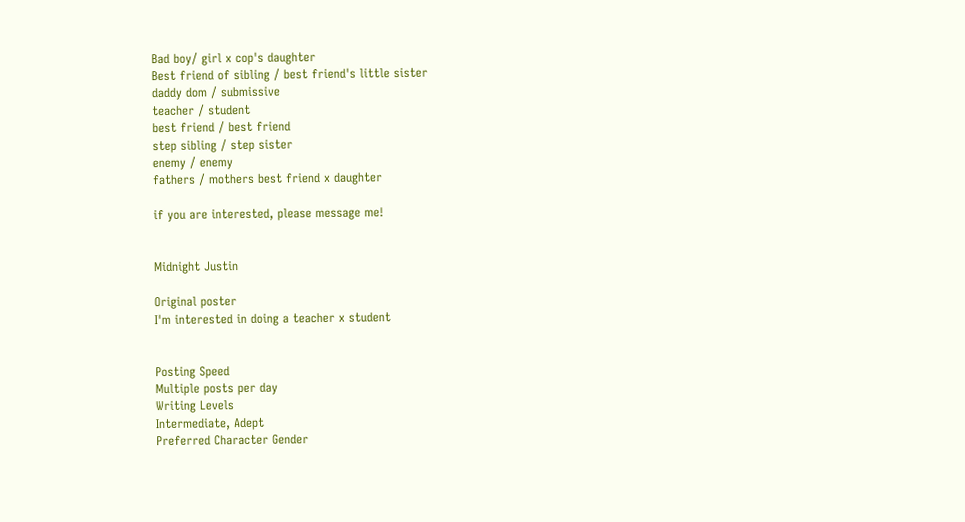Bad boy/ girl x cop's daughter
Best friend of sibling / best friend's little sister
daddy dom / submissive
teacher / student
best friend / best friend
step sibling / step sister
enemy / enemy
fathers / mothers best friend x daughter

if you are interested, please message me!


Midnight Justin

Original poster
I'm interested in doing a teacher x student


Posting Speed
Multiple posts per day
Writing Levels
Intermediate, Adept
Preferred Character Gender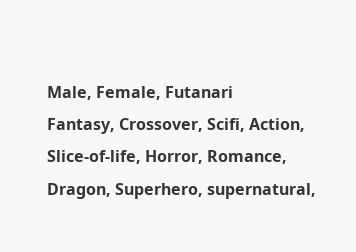Male, Female, Futanari
Fantasy, Crossover, Scifi, Action, Slice-of-life, Horror, Romance, Dragon, Superhero, supernatural,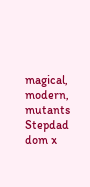magical, modern, mutants
Stepdad dom x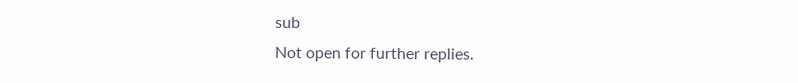sub
Not open for further replies.